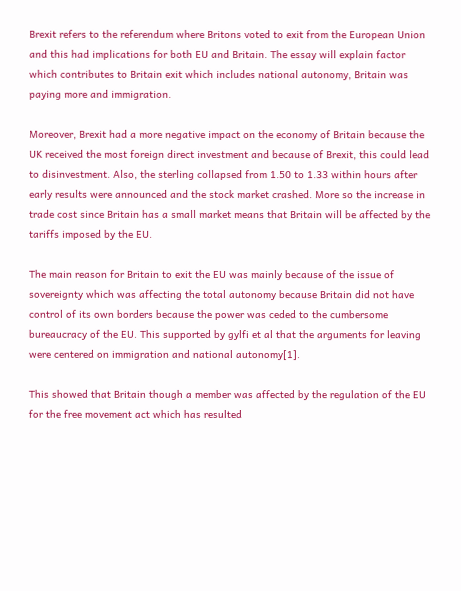Brexit refers to the referendum where Britons voted to exit from the European Union and this had implications for both EU and Britain. The essay will explain factor which contributes to Britain exit which includes national autonomy, Britain was paying more and immigration.

Moreover, Brexit had a more negative impact on the economy of Britain because the UK received the most foreign direct investment and because of Brexit, this could lead to disinvestment. Also, the sterling collapsed from 1.50 to 1.33 within hours after early results were announced and the stock market crashed. More so the increase in trade cost since Britain has a small market means that Britain will be affected by the tariffs imposed by the EU.

The main reason for Britain to exit the EU was mainly because of the issue of sovereignty which was affecting the total autonomy because Britain did not have control of its own borders because the power was ceded to the cumbersome bureaucracy of the EU. This supported by gylfi et al that the arguments for leaving were centered on immigration and national autonomy[1].

This showed that Britain though a member was affected by the regulation of the EU for the free movement act which has resulted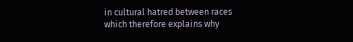in cultural hatred between races which therefore explains why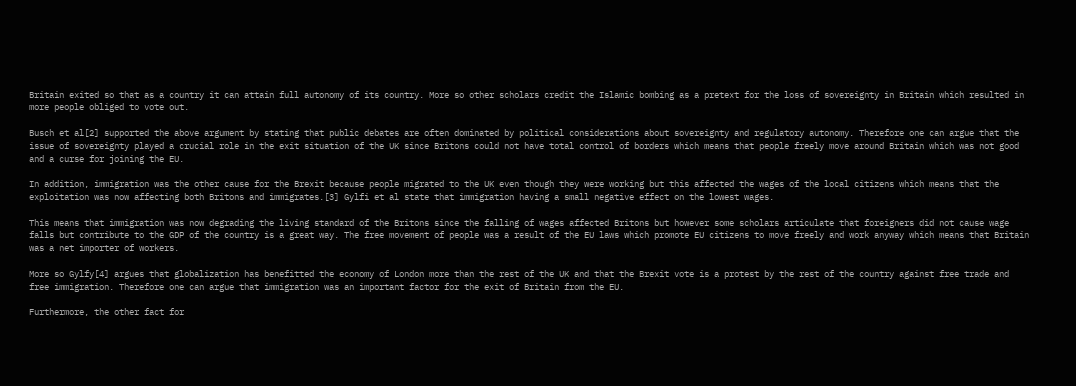Britain exited so that as a country it can attain full autonomy of its country. More so other scholars credit the Islamic bombing as a pretext for the loss of sovereignty in Britain which resulted in more people obliged to vote out.

Busch et al[2] supported the above argument by stating that public debates are often dominated by political considerations about sovereignty and regulatory autonomy. Therefore one can argue that the issue of sovereignty played a crucial role in the exit situation of the UK since Britons could not have total control of borders which means that people freely move around Britain which was not good and a curse for joining the EU.

In addition, immigration was the other cause for the Brexit because people migrated to the UK even though they were working but this affected the wages of the local citizens which means that the exploitation was now affecting both Britons and immigrates.[3] Gylfi et al state that immigration having a small negative effect on the lowest wages.

This means that immigration was now degrading the living standard of the Britons since the falling of wages affected Britons but however some scholars articulate that foreigners did not cause wage falls but contribute to the GDP of the country is a great way. The free movement of people was a result of the EU laws which promote EU citizens to move freely and work anyway which means that Britain was a net importer of workers.

More so Gylfy[4] argues that globalization has benefitted the economy of London more than the rest of the UK and that the Brexit vote is a protest by the rest of the country against free trade and free immigration. Therefore one can argue that immigration was an important factor for the exit of Britain from the EU.

Furthermore, the other fact for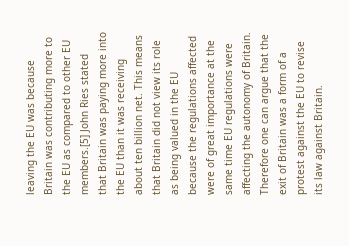leaving the EU was because Britain was contributing more to the EU as compared to other EU members.[5] John Ries stated that Britain was paying more into the EU than it was receiving about ten billion net. This means that Britain did not view its role as being valued in the EU because the regulations affected were of great importance at the same time EU regulations were affecting the autonomy of Britain. Therefore one can argue that the exit of Britain was a form of a protest against the EU to revise its law against Britain.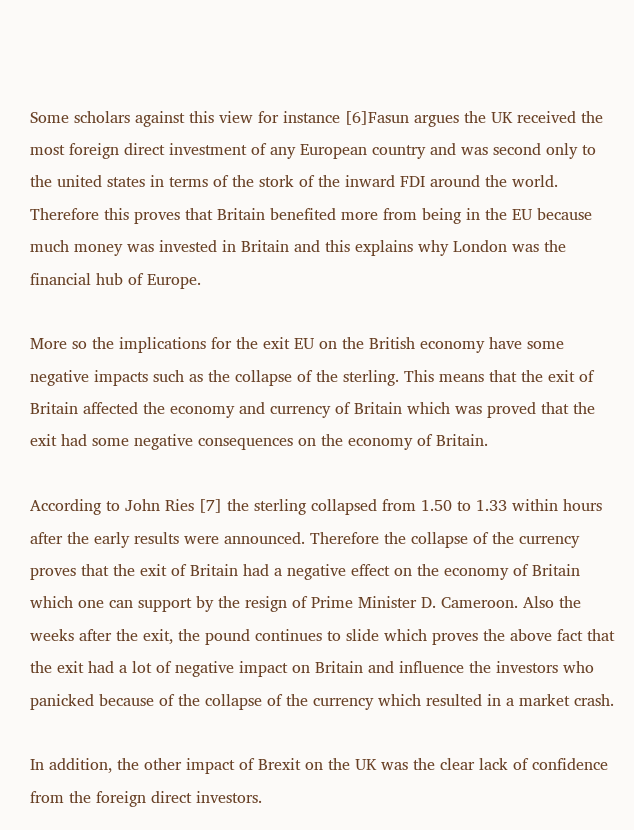Some scholars against this view for instance [6]Fasun argues the UK received the most foreign direct investment of any European country and was second only to the united states in terms of the stork of the inward FDI around the world. Therefore this proves that Britain benefited more from being in the EU because much money was invested in Britain and this explains why London was the financial hub of Europe.

More so the implications for the exit EU on the British economy have some negative impacts such as the collapse of the sterling. This means that the exit of Britain affected the economy and currency of Britain which was proved that the exit had some negative consequences on the economy of Britain.

According to John Ries [7] the sterling collapsed from 1.50 to 1.33 within hours after the early results were announced. Therefore the collapse of the currency proves that the exit of Britain had a negative effect on the economy of Britain which one can support by the resign of Prime Minister D. Cameroon. Also the weeks after the exit, the pound continues to slide which proves the above fact that the exit had a lot of negative impact on Britain and influence the investors who panicked because of the collapse of the currency which resulted in a market crash.

In addition, the other impact of Brexit on the UK was the clear lack of confidence from the foreign direct investors.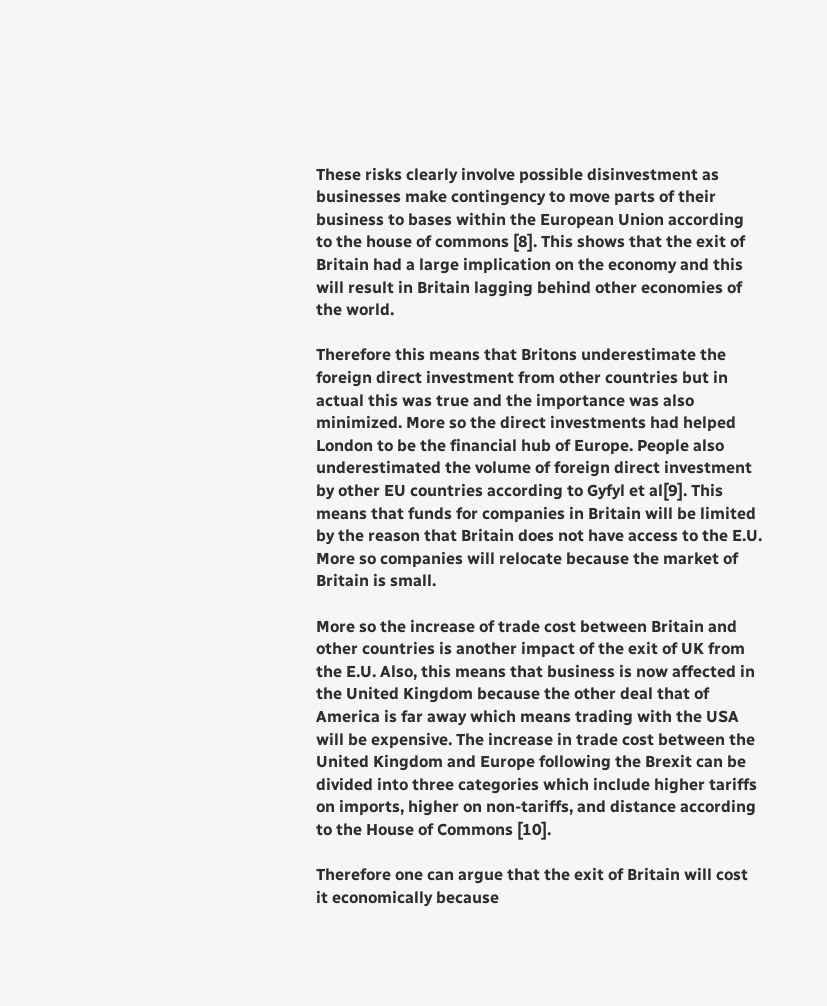These risks clearly involve possible disinvestment as businesses make contingency to move parts of their business to bases within the European Union according to the house of commons [8]. This shows that the exit of Britain had a large implication on the economy and this will result in Britain lagging behind other economies of the world.

Therefore this means that Britons underestimate the foreign direct investment from other countries but in actual this was true and the importance was also minimized. More so the direct investments had helped London to be the financial hub of Europe. People also underestimated the volume of foreign direct investment by other EU countries according to Gyfyl et al[9]. This means that funds for companies in Britain will be limited by the reason that Britain does not have access to the E.U. More so companies will relocate because the market of Britain is small.

More so the increase of trade cost between Britain and other countries is another impact of the exit of UK from the E.U. Also, this means that business is now affected in the United Kingdom because the other deal that of America is far away which means trading with the USA will be expensive. The increase in trade cost between the United Kingdom and Europe following the Brexit can be divided into three categories which include higher tariffs on imports, higher on non-tariffs, and distance according to the House of Commons [10].

Therefore one can argue that the exit of Britain will cost it economically because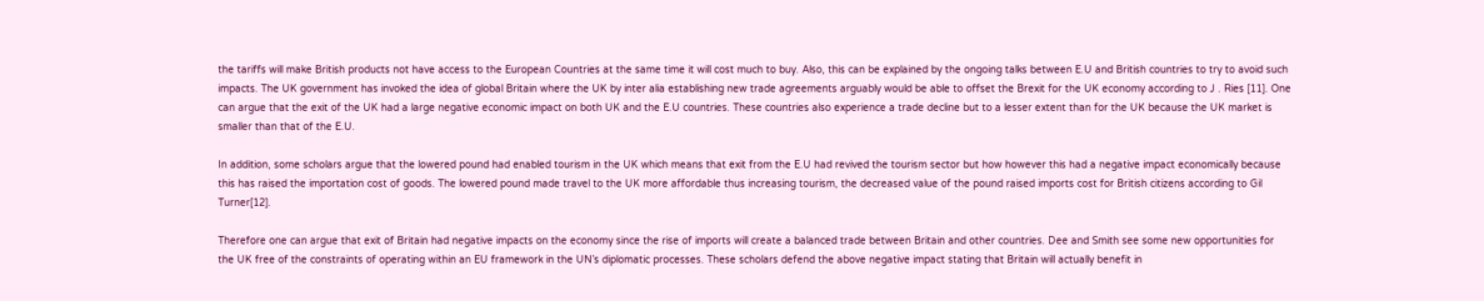the tariffs will make British products not have access to the European Countries at the same time it will cost much to buy. Also, this can be explained by the ongoing talks between E.U and British countries to try to avoid such impacts. The UK government has invoked the idea of global Britain where the UK by inter alia establishing new trade agreements arguably would be able to offset the Brexit for the UK economy according to J . Ries [11]. One can argue that the exit of the UK had a large negative economic impact on both UK and the E.U countries. These countries also experience a trade decline but to a lesser extent than for the UK because the UK market is smaller than that of the E.U.

In addition, some scholars argue that the lowered pound had enabled tourism in the UK which means that exit from the E.U had revived the tourism sector but how however this had a negative impact economically because this has raised the importation cost of goods. The lowered pound made travel to the UK more affordable thus increasing tourism, the decreased value of the pound raised imports cost for British citizens according to Gil Turner[12].

Therefore one can argue that exit of Britain had negative impacts on the economy since the rise of imports will create a balanced trade between Britain and other countries. Dee and Smith see some new opportunities for the UK free of the constraints of operating within an EU framework in the UN’s diplomatic processes. These scholars defend the above negative impact stating that Britain will actually benefit in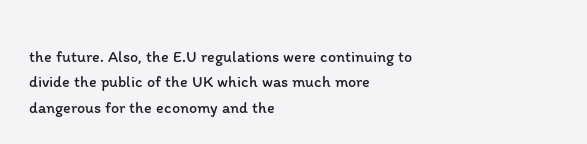the future. Also, the E.U regulations were continuing to divide the public of the UK which was much more dangerous for the economy and the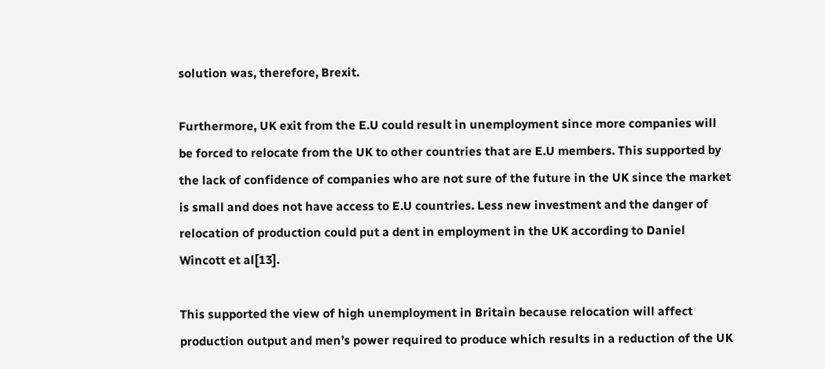solution was, therefore, Brexit.

Furthermore, UK exit from the E.U could result in unemployment since more companies will be forced to relocate from the UK to other countries that are E.U members. This supported by the lack of confidence of companies who are not sure of the future in the UK since the market is small and does not have access to E.U countries. Less new investment and the danger of relocation of production could put a dent in employment in the UK according to Daniel Wincott et al[13].

This supported the view of high unemployment in Britain because relocation will affect production output and men’s power required to produce which results in a reduction of the UK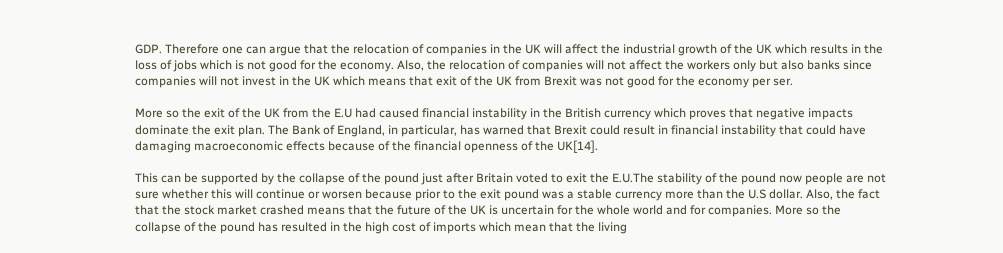GDP. Therefore one can argue that the relocation of companies in the UK will affect the industrial growth of the UK which results in the loss of jobs which is not good for the economy. Also, the relocation of companies will not affect the workers only but also banks since companies will not invest in the UK which means that exit of the UK from Brexit was not good for the economy per ser.

More so the exit of the UK from the E.U had caused financial instability in the British currency which proves that negative impacts dominate the exit plan. The Bank of England, in particular, has warned that Brexit could result in financial instability that could have damaging macroeconomic effects because of the financial openness of the UK[14].

This can be supported by the collapse of the pound just after Britain voted to exit the E.U.The stability of the pound now people are not sure whether this will continue or worsen because prior to the exit pound was a stable currency more than the U.S dollar. Also, the fact that the stock market crashed means that the future of the UK is uncertain for the whole world and for companies. More so the collapse of the pound has resulted in the high cost of imports which mean that the living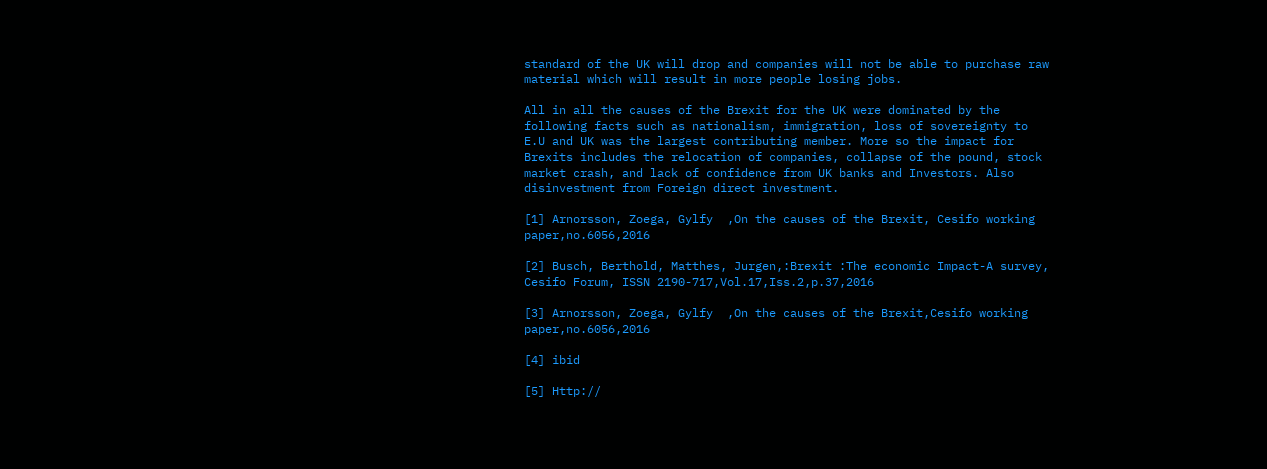standard of the UK will drop and companies will not be able to purchase raw material which will result in more people losing jobs.

All in all the causes of the Brexit for the UK were dominated by the following facts such as nationalism, immigration, loss of sovereignty to E.U and UK was the largest contributing member. More so the impact for Brexits includes the relocation of companies, collapse of the pound, stock market crash, and lack of confidence from UK banks and Investors. Also disinvestment from Foreign direct investment.

[1] Arnorsson, Zoega, Gylfy  ,On the causes of the Brexit, Cesifo working paper,no.6056,2016

[2] Busch, Berthold, Matthes, Jurgen,:Brexit :The economic Impact-A survey, Cesifo Forum, ISSN 2190-717,Vol.17,Iss.2,p.37,2016

[3] Arnorsson, Zoega, Gylfy  ,On the causes of the Brexit,Cesifo working paper,no.6056,2016

[4] ibid

[5] Http://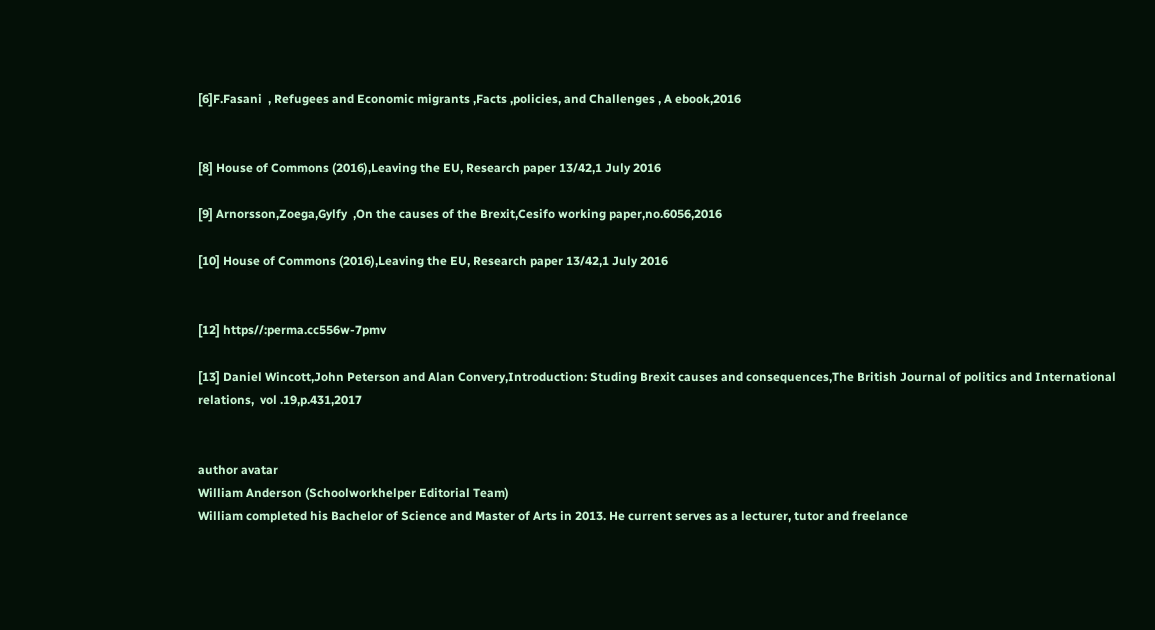[6]F.Fasani  , Refugees and Economic migrants ,Facts ,policies, and Challenges , A ebook,2016


[8] House of Commons (2016),Leaving the EU, Research paper 13/42,1 July 2016

[9] Arnorsson,Zoega,Gylfy  ,On the causes of the Brexit,Cesifo working paper,no.6056,2016

[10] House of Commons (2016),Leaving the EU, Research paper 13/42,1 July 2016


[12] https//:perma.cc556w-7pmv

[13] Daniel Wincott,John Peterson and Alan Convery,Introduction: Studing Brexit causes and consequences,The British Journal of politics and International relations,  vol .19,p.431,2017


author avatar
William Anderson (Schoolworkhelper Editorial Team)
William completed his Bachelor of Science and Master of Arts in 2013. He current serves as a lecturer, tutor and freelance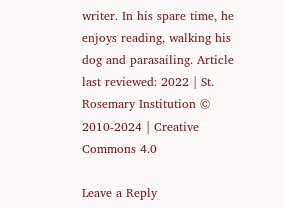writer. In his spare time, he enjoys reading, walking his dog and parasailing. Article last reviewed: 2022 | St. Rosemary Institution © 2010-2024 | Creative Commons 4.0

Leave a Reply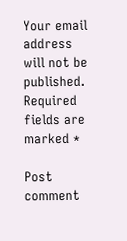Your email address will not be published. Required fields are marked *

Post comment